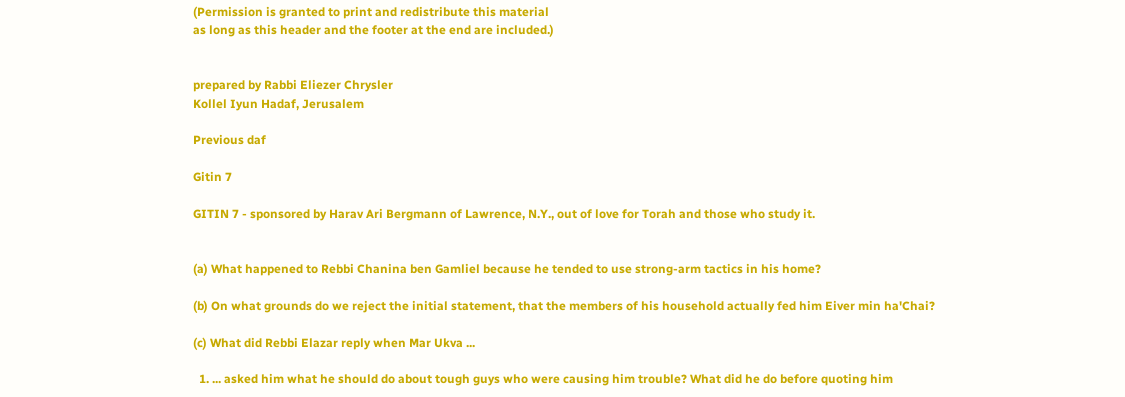(Permission is granted to print and redistribute this material
as long as this header and the footer at the end are included.)


prepared by Rabbi Eliezer Chrysler
Kollel Iyun Hadaf, Jerusalem

Previous daf

Gitin 7

GITIN 7 - sponsored by Harav Ari Bergmann of Lawrence, N.Y., out of love for Torah and those who study it.


(a) What happened to Rebbi Chanina ben Gamliel because he tended to use strong-arm tactics in his home?

(b) On what grounds do we reject the initial statement, that the members of his household actually fed him Eiver min ha'Chai?

(c) What did Rebbi Elazar reply when Mar Ukva ...

  1. ... asked him what he should do about tough guys who were causing him trouble? What did he do before quoting him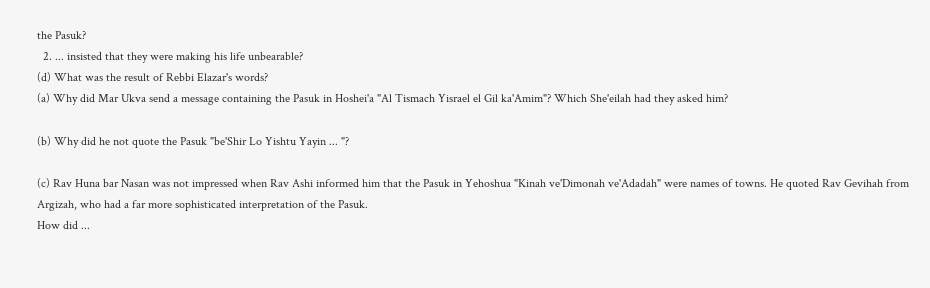the Pasuk?
  2. ... insisted that they were making his life unbearable?
(d) What was the result of Rebbi Elazar's words?
(a) Why did Mar Ukva send a message containing the Pasuk in Hoshei'a "Al Tismach Yisrael el Gil ka'Amim"? Which She'eilah had they asked him?

(b) Why did he not quote the Pasuk "be'Shir Lo Yishtu Yayin ... "?

(c) Rav Huna bar Nasan was not impressed when Rav Ashi informed him that the Pasuk in Yehoshua "Kinah ve'Dimonah ve'Adadah" were names of towns. He quoted Rav Gevihah from Argizah, who had a far more sophisticated interpretation of the Pasuk.
How did ...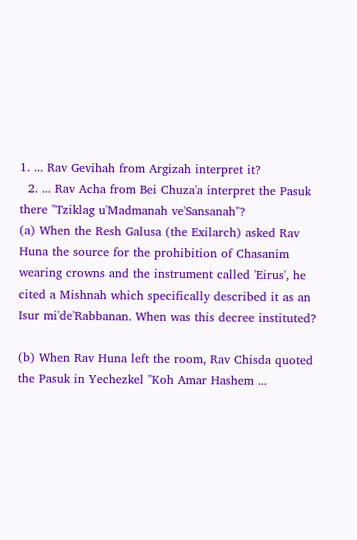1. ... Rav Gevihah from Argizah interpret it?
  2. ... Rav Acha from Bei Chuza'a interpret the Pasuk there "Tziklag u'Madmanah ve'Sansanah"?
(a) When the Resh Galusa (the Exilarch) asked Rav Huna the source for the prohibition of Chasanim wearing crowns and the instrument called 'Eirus', he cited a Mishnah which specifically described it as an Isur mi'de'Rabbanan. When was this decree instituted?

(b) When Rav Huna left the room, Rav Chisda quoted the Pasuk in Yechezkel "Koh Amar Hashem ...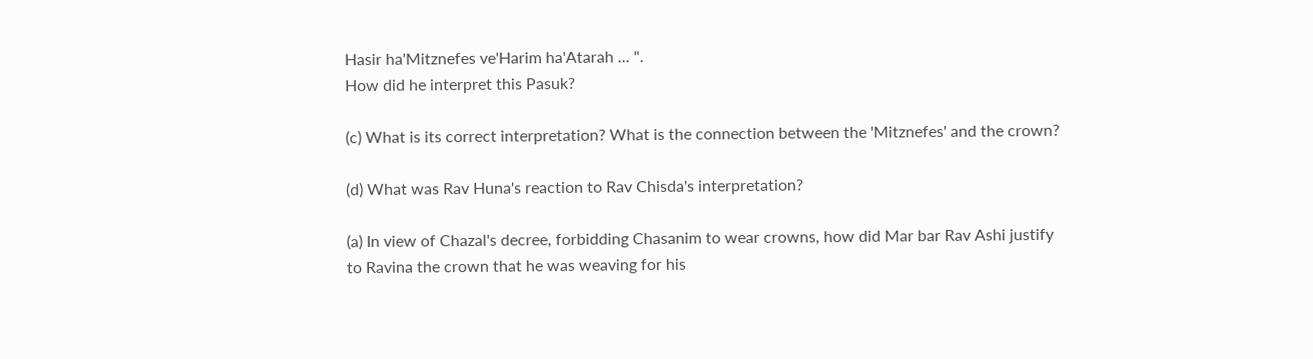Hasir ha'Mitznefes ve'Harim ha'Atarah ... ".
How did he interpret this Pasuk?

(c) What is its correct interpretation? What is the connection between the 'Mitznefes' and the crown?

(d) What was Rav Huna's reaction to Rav Chisda's interpretation?

(a) In view of Chazal's decree, forbidding Chasanim to wear crowns, how did Mar bar Rav Ashi justify to Ravina the crown that he was weaving for his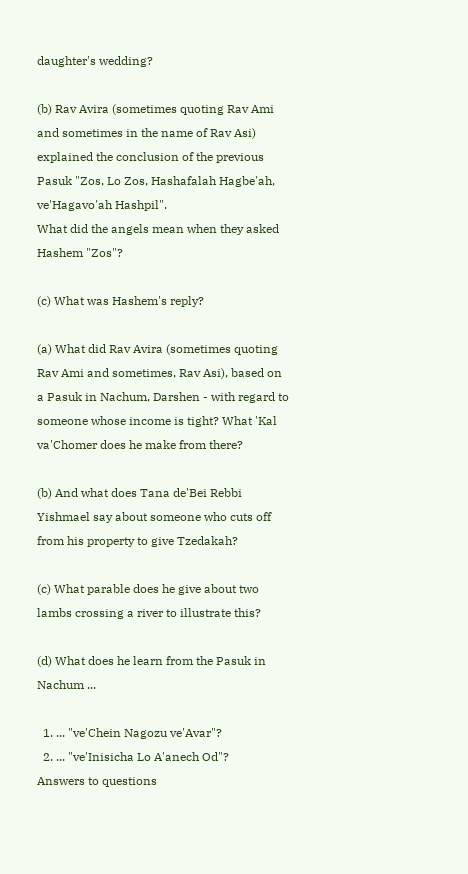daughter's wedding?

(b) Rav Avira (sometimes quoting Rav Ami and sometimes in the name of Rav Asi) explained the conclusion of the previous Pasuk "Zos, Lo Zos, Hashafalah Hagbe'ah, ve'Hagavo'ah Hashpil".
What did the angels mean when they asked Hashem "Zos"?

(c) What was Hashem's reply?

(a) What did Rav Avira (sometimes quoting Rav Ami and sometimes, Rav Asi), based on a Pasuk in Nachum, Darshen - with regard to someone whose income is tight? What 'Kal va'Chomer does he make from there?

(b) And what does Tana de'Bei Rebbi Yishmael say about someone who cuts off from his property to give Tzedakah?

(c) What parable does he give about two lambs crossing a river to illustrate this?

(d) What does he learn from the Pasuk in Nachum ...

  1. ... "ve'Chein Nagozu ve'Avar"?
  2. ... "ve'Inisicha Lo A'anech Od"?
Answers to questions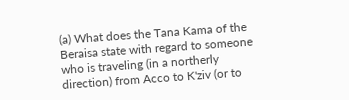(a) What does the Tana Kama of the Beraisa state with regard to someone who is traveling (in a northerly direction) from Acco to K'ziv (or to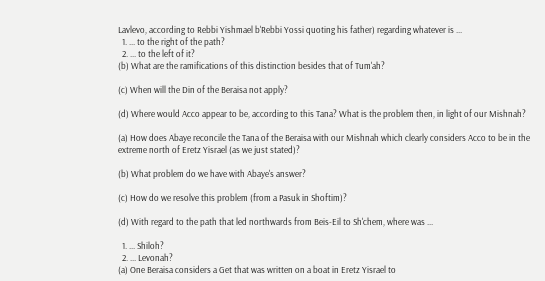Lavlevo, according to Rebbi Yishmael b'Rebbi Yossi quoting his father) regarding whatever is ...
  1. ... to the right of the path?
  2. ... to the left of it?
(b) What are the ramifications of this distinction besides that of Tum'ah?

(c) When will the Din of the Beraisa not apply?

(d) Where would Acco appear to be, according to this Tana? What is the problem then, in light of our Mishnah?

(a) How does Abaye reconcile the Tana of the Beraisa with our Mishnah which clearly considers Acco to be in the extreme north of Eretz Yisrael (as we just stated)?

(b) What problem do we have with Abaye's answer?

(c) How do we resolve this problem (from a Pasuk in Shoftim)?

(d) With regard to the path that led northwards from Beis-Eil to Sh'chem, where was ...

  1. ... Shiloh?
  2. ... Levonah?
(a) One Beraisa considers a Get that was written on a boat in Eretz Yisrael to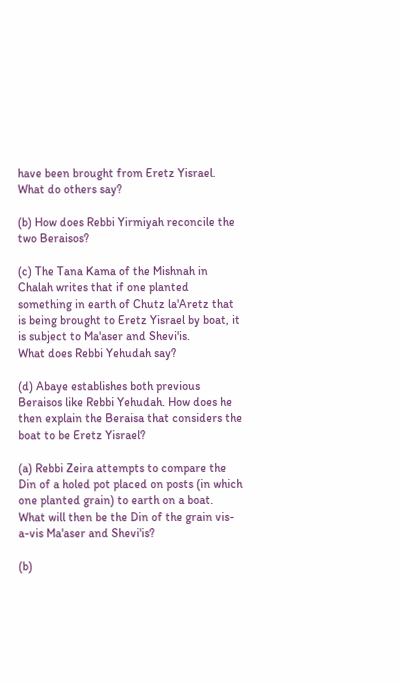have been brought from Eretz Yisrael.
What do others say?

(b) How does Rebbi Yirmiyah reconcile the two Beraisos?

(c) The Tana Kama of the Mishnah in Chalah writes that if one planted something in earth of Chutz la'Aretz that is being brought to Eretz Yisrael by boat, it is subject to Ma'aser and Shevi'is.
What does Rebbi Yehudah say?

(d) Abaye establishes both previous Beraisos like Rebbi Yehudah. How does he then explain the Beraisa that considers the boat to be Eretz Yisrael?

(a) Rebbi Zeira attempts to compare the Din of a holed pot placed on posts (in which one planted grain) to earth on a boat.
What will then be the Din of the grain vis-a-vis Ma'aser and Shevi'is?

(b)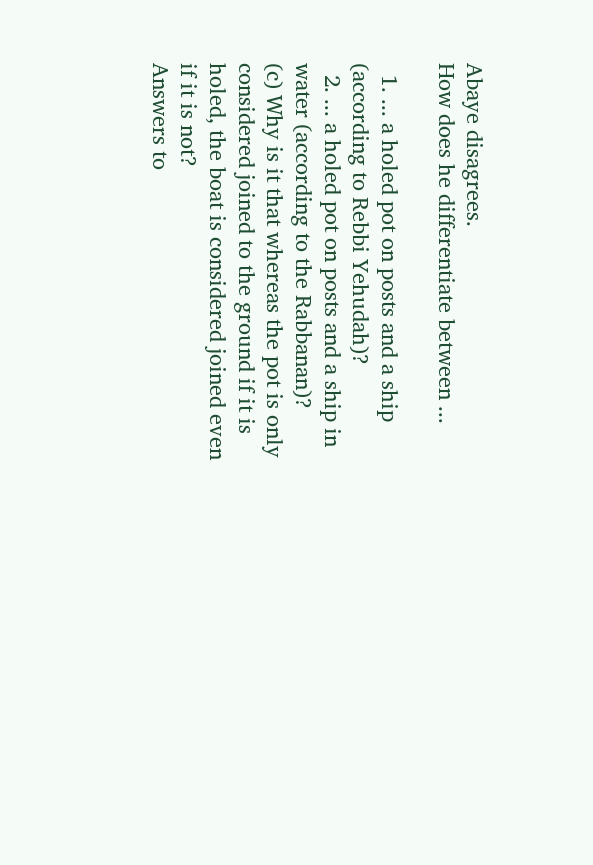Abaye disagrees.
How does he differentiate between ...

  1. ... a holed pot on posts and a ship (according to Rebbi Yehudah)?
  2. ... a holed pot on posts and a ship in water (according to the Rabbanan)?
(c) Why is it that whereas the pot is only considered joined to the ground if it is holed, the boat is considered joined even if it is not?
Answers to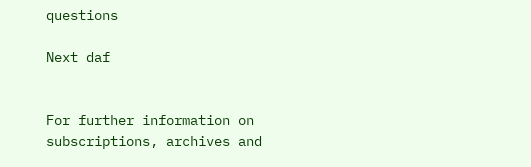questions

Next daf


For further information on
subscriptions, archives and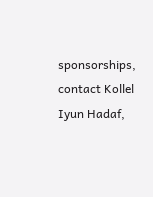sponsorships,
contact Kollel Iyun Hadaf,